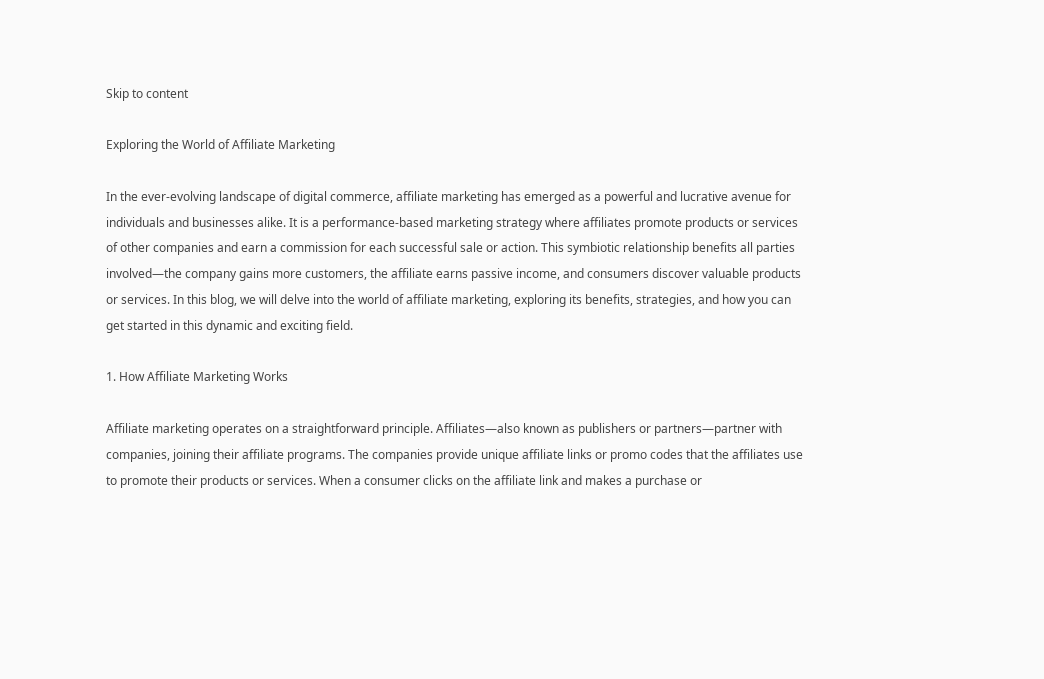Skip to content

Exploring the World of Affiliate Marketing

In the ever-evolving landscape of digital commerce, affiliate marketing has emerged as a powerful and lucrative avenue for individuals and businesses alike. It is a performance-based marketing strategy where affiliates promote products or services of other companies and earn a commission for each successful sale or action. This symbiotic relationship benefits all parties involved—the company gains more customers, the affiliate earns passive income, and consumers discover valuable products or services. In this blog, we will delve into the world of affiliate marketing, exploring its benefits, strategies, and how you can get started in this dynamic and exciting field.

1. How Affiliate Marketing Works

Affiliate marketing operates on a straightforward principle. Affiliates—also known as publishers or partners—partner with companies, joining their affiliate programs. The companies provide unique affiliate links or promo codes that the affiliates use to promote their products or services. When a consumer clicks on the affiliate link and makes a purchase or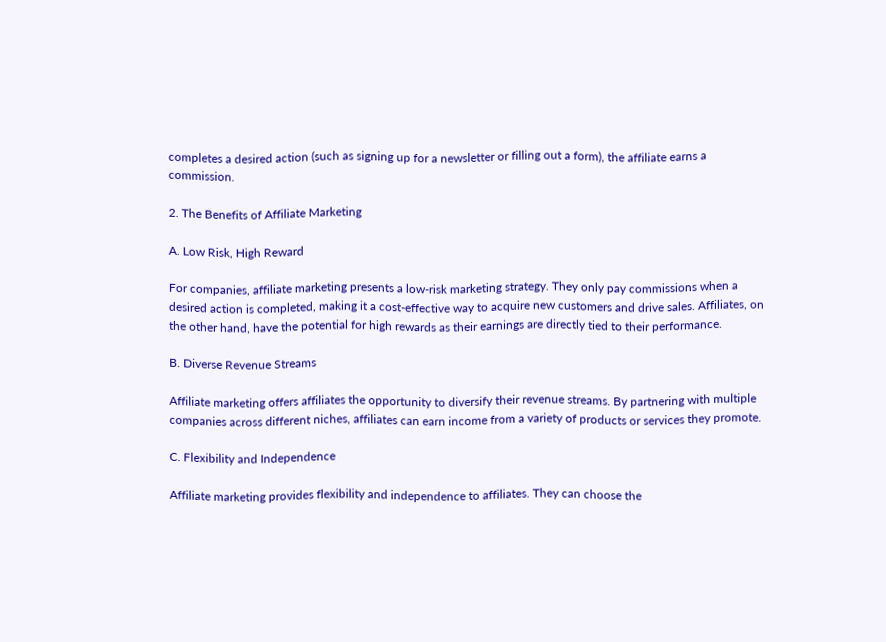completes a desired action (such as signing up for a newsletter or filling out a form), the affiliate earns a commission.

2. The Benefits of Affiliate Marketing

A. Low Risk, High Reward

For companies, affiliate marketing presents a low-risk marketing strategy. They only pay commissions when a desired action is completed, making it a cost-effective way to acquire new customers and drive sales. Affiliates, on the other hand, have the potential for high rewards as their earnings are directly tied to their performance.

B. Diverse Revenue Streams

Affiliate marketing offers affiliates the opportunity to diversify their revenue streams. By partnering with multiple companies across different niches, affiliates can earn income from a variety of products or services they promote.

C. Flexibility and Independence

Affiliate marketing provides flexibility and independence to affiliates. They can choose the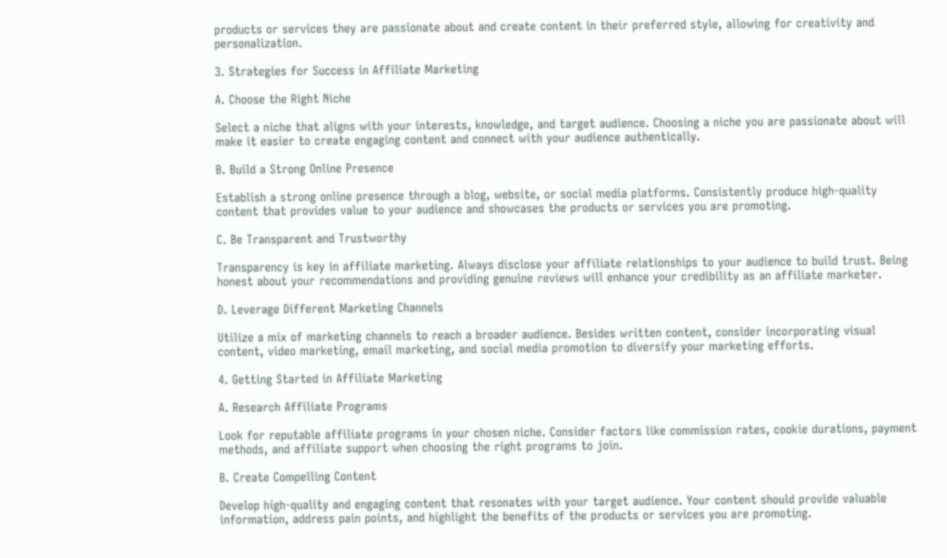products or services they are passionate about and create content in their preferred style, allowing for creativity and personalization.

3. Strategies for Success in Affiliate Marketing

A. Choose the Right Niche

Select a niche that aligns with your interests, knowledge, and target audience. Choosing a niche you are passionate about will make it easier to create engaging content and connect with your audience authentically.

B. Build a Strong Online Presence

Establish a strong online presence through a blog, website, or social media platforms. Consistently produce high-quality content that provides value to your audience and showcases the products or services you are promoting.

C. Be Transparent and Trustworthy

Transparency is key in affiliate marketing. Always disclose your affiliate relationships to your audience to build trust. Being honest about your recommendations and providing genuine reviews will enhance your credibility as an affiliate marketer.

D. Leverage Different Marketing Channels

Utilize a mix of marketing channels to reach a broader audience. Besides written content, consider incorporating visual content, video marketing, email marketing, and social media promotion to diversify your marketing efforts.

4. Getting Started in Affiliate Marketing

A. Research Affiliate Programs

Look for reputable affiliate programs in your chosen niche. Consider factors like commission rates, cookie durations, payment methods, and affiliate support when choosing the right programs to join.

B. Create Compelling Content

Develop high-quality and engaging content that resonates with your target audience. Your content should provide valuable information, address pain points, and highlight the benefits of the products or services you are promoting.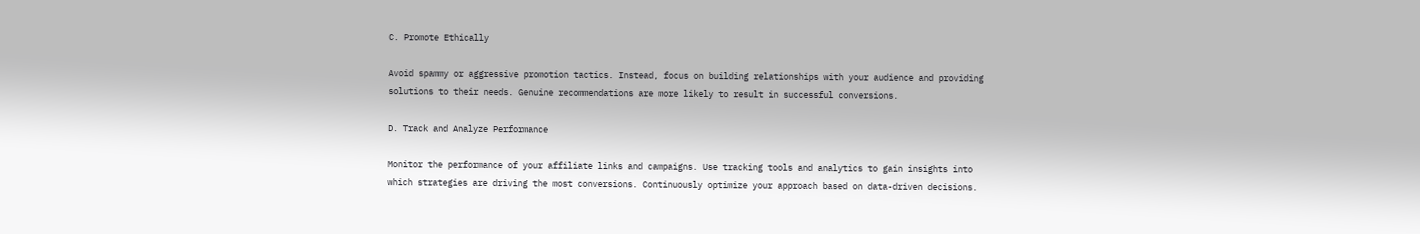C. Promote Ethically

Avoid spammy or aggressive promotion tactics. Instead, focus on building relationships with your audience and providing solutions to their needs. Genuine recommendations are more likely to result in successful conversions.

D. Track and Analyze Performance

Monitor the performance of your affiliate links and campaigns. Use tracking tools and analytics to gain insights into which strategies are driving the most conversions. Continuously optimize your approach based on data-driven decisions.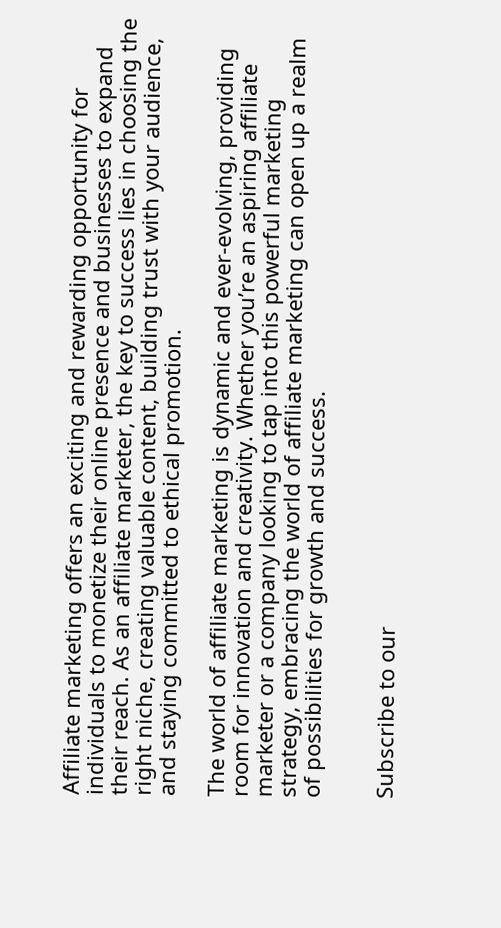Affiliate marketing offers an exciting and rewarding opportunity for individuals to monetize their online presence and businesses to expand their reach. As an affiliate marketer, the key to success lies in choosing the right niche, creating valuable content, building trust with your audience, and staying committed to ethical promotion.

The world of affiliate marketing is dynamic and ever-evolving, providing room for innovation and creativity. Whether you’re an aspiring affiliate marketer or a company looking to tap into this powerful marketing strategy, embracing the world of affiliate marketing can open up a realm of possibilities for growth and success.


Subscribe to our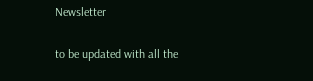Newsletter

to be updated with all the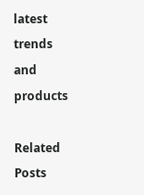latest trends and products

Related Posts